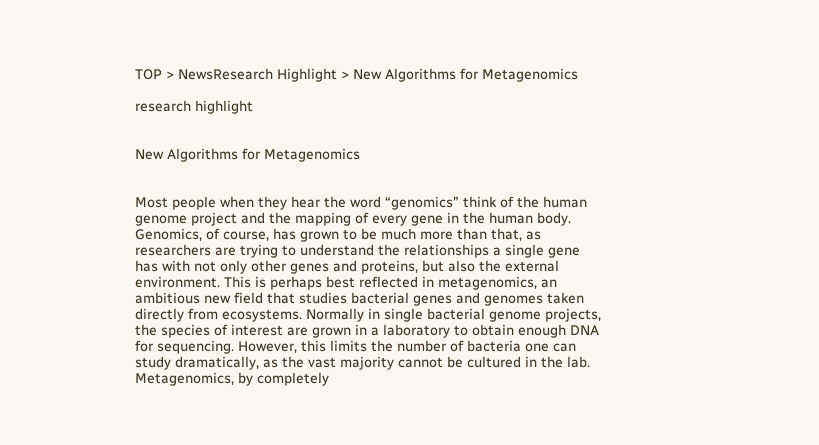TOP > NewsResearch Highlight > New Algorithms for Metagenomics

research highlight


New Algorithms for Metagenomics


Most people when they hear the word “genomics” think of the human genome project and the mapping of every gene in the human body. Genomics, of course, has grown to be much more than that, as researchers are trying to understand the relationships a single gene has with not only other genes and proteins, but also the external environment. This is perhaps best reflected in metagenomics, an ambitious new field that studies bacterial genes and genomes taken directly from ecosystems. Normally in single bacterial genome projects, the species of interest are grown in a laboratory to obtain enough DNA for sequencing. However, this limits the number of bacteria one can study dramatically, as the vast majority cannot be cultured in the lab. Metagenomics, by completely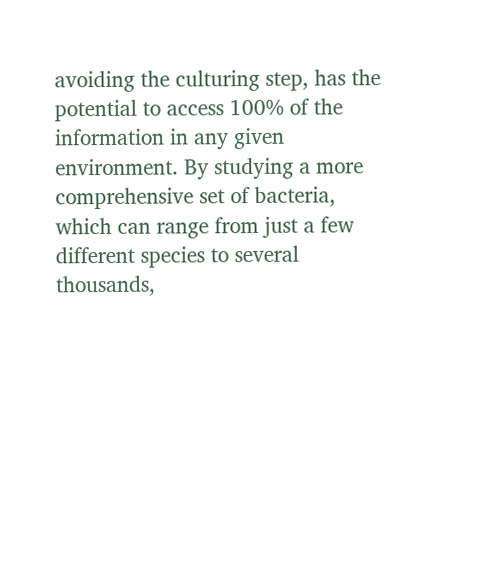avoiding the culturing step, has the potential to access 100% of the information in any given environment. By studying a more comprehensive set of bacteria, which can range from just a few different species to several thousands,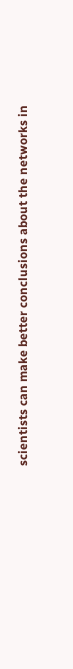scientists can make better conclusions about the networks in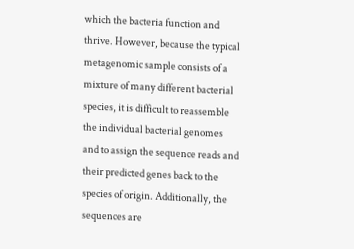which the bacteria function and thrive. However, because the typical metagenomic sample consists of a mixture of many different bacterial species, it is difficult to reassemble the individual bacterial genomes and to assign the sequence reads and their predicted genes back to the species of origin. Additionally, the sequences are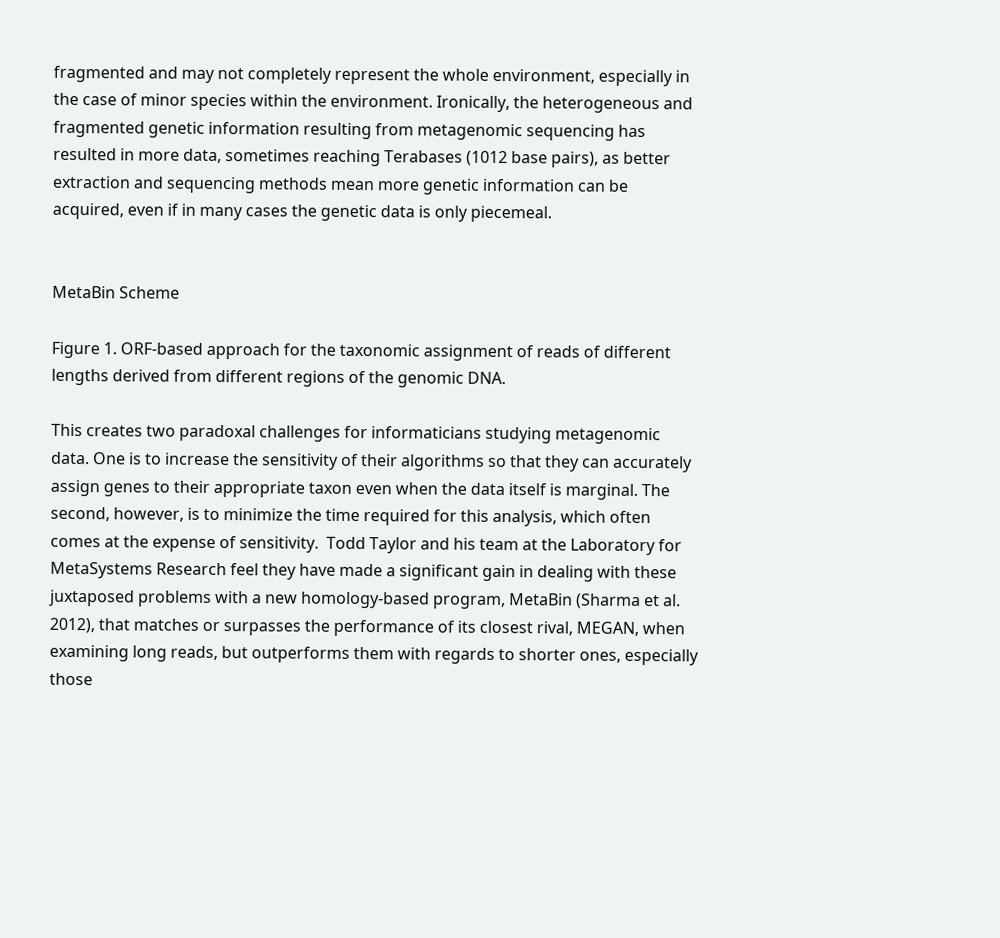fragmented and may not completely represent the whole environment, especially in the case of minor species within the environment. Ironically, the heterogeneous and fragmented genetic information resulting from metagenomic sequencing has resulted in more data, sometimes reaching Terabases (1012 base pairs), as better extraction and sequencing methods mean more genetic information can be acquired, even if in many cases the genetic data is only piecemeal.


MetaBin Scheme

Figure 1. ORF-based approach for the taxonomic assignment of reads of different lengths derived from different regions of the genomic DNA.

This creates two paradoxal challenges for informaticians studying metagenomic data. One is to increase the sensitivity of their algorithms so that they can accurately assign genes to their appropriate taxon even when the data itself is marginal. The second, however, is to minimize the time required for this analysis, which often comes at the expense of sensitivity.  Todd Taylor and his team at the Laboratory for MetaSystems Research feel they have made a significant gain in dealing with these juxtaposed problems with a new homology-based program, MetaBin (Sharma et al. 2012), that matches or surpasses the performance of its closest rival, MEGAN, when examining long reads, but outperforms them with regards to shorter ones, especially those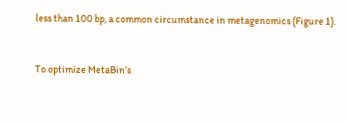less than 100 bp, a common circumstance in metagenomics (Figure 1).


To optimize MetaBin’s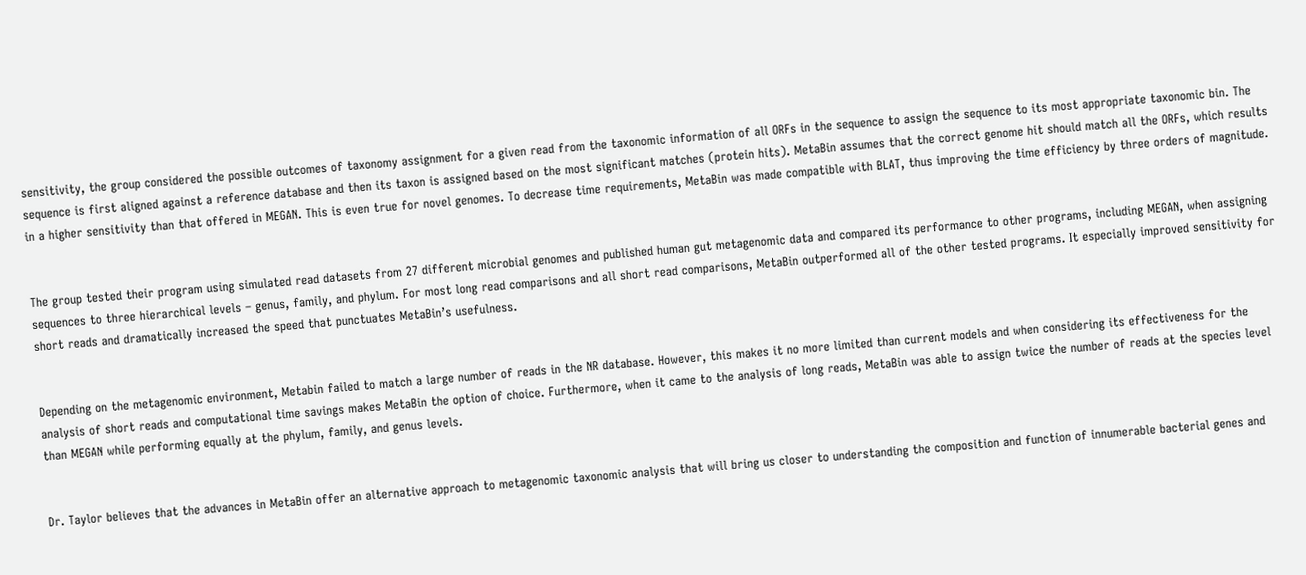sensitivity, the group considered the possible outcomes of taxonomy assignment for a given read from the taxonomic information of all ORFs in the sequence to assign the sequence to its most appropriate taxonomic bin. The sequence is first aligned against a reference database and then its taxon is assigned based on the most significant matches (protein hits). MetaBin assumes that the correct genome hit should match all the ORFs, which results in a higher sensitivity than that offered in MEGAN. This is even true for novel genomes. To decrease time requirements, MetaBin was made compatible with BLAT, thus improving the time efficiency by three orders of magnitude.


The group tested their program using simulated read datasets from 27 different microbial genomes and published human gut metagenomic data and compared its performance to other programs, including MEGAN, when assigning sequences to three hierarchical levels – genus, family, and phylum. For most long read comparisons and all short read comparisons, MetaBin outperformed all of the other tested programs. It especially improved sensitivity for short reads and dramatically increased the speed that punctuates MetaBin’s usefulness.


Depending on the metagenomic environment, Metabin failed to match a large number of reads in the NR database. However, this makes it no more limited than current models and when considering its effectiveness for the analysis of short reads and computational time savings makes MetaBin the option of choice. Furthermore, when it came to the analysis of long reads, MetaBin was able to assign twice the number of reads at the species level than MEGAN while performing equally at the phylum, family, and genus levels.


Dr. Taylor believes that the advances in MetaBin offer an alternative approach to metagenomic taxonomic analysis that will bring us closer to understanding the composition and function of innumerable bacterial genes and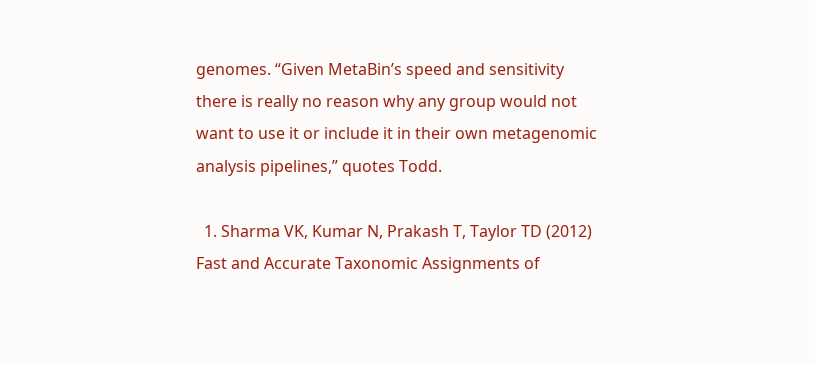genomes. “Given MetaBin’s speed and sensitivity there is really no reason why any group would not want to use it or include it in their own metagenomic analysis pipelines,” quotes Todd.

  1. Sharma VK, Kumar N, Prakash T, Taylor TD (2012) Fast and Accurate Taxonomic Assignments of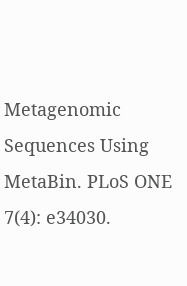Metagenomic Sequences Using MetaBin. PLoS ONE 7(4): e34030.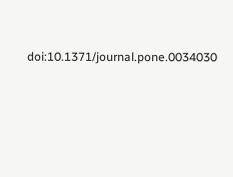doi:10.1371/journal.pone.0034030